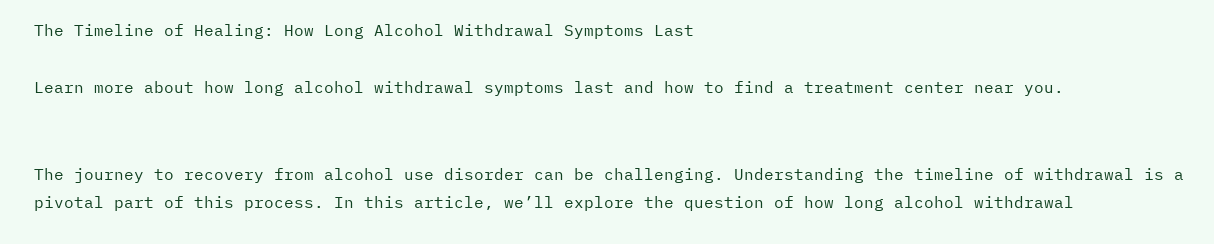The Timeline of Healing: How Long Alcohol Withdrawal Symptoms Last

Learn more about how long alcohol withdrawal symptoms last and how to find a treatment center near you.


The journey to recovery from alcohol use disorder can be challenging. Understanding the timeline of withdrawal is a pivotal part of this process. In this article, we’ll explore the question of how long alcohol withdrawal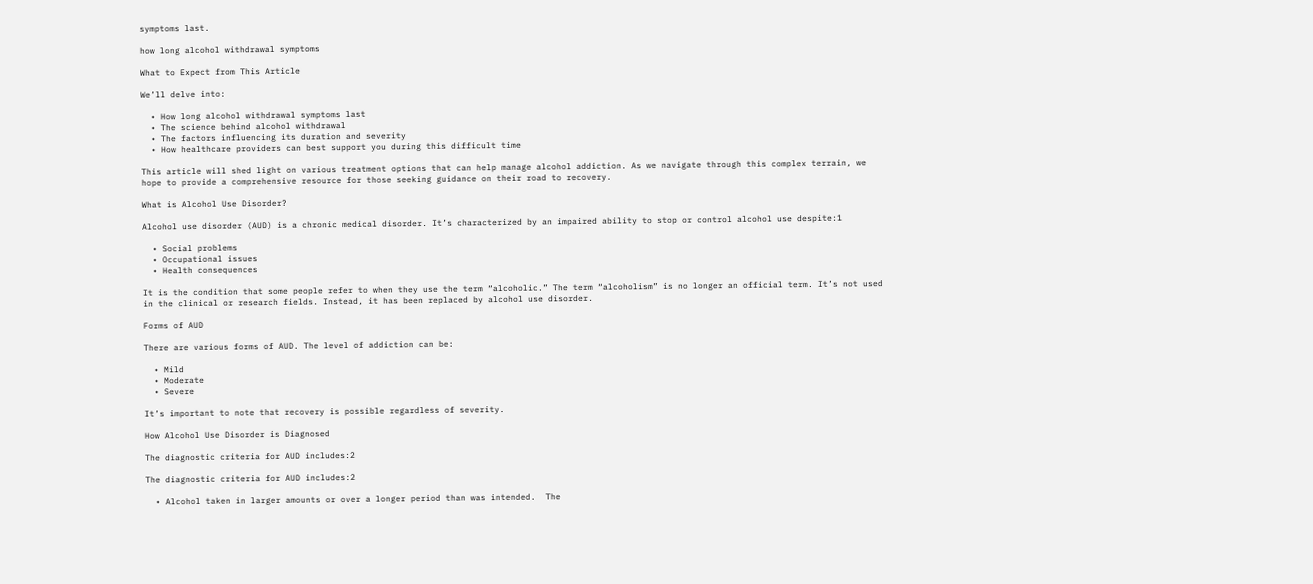symptoms last.

how long alcohol withdrawal symptoms

What to Expect from This Article

We’ll delve into:

  • How long alcohol withdrawal symptoms last
  • The science behind alcohol withdrawal
  • The factors influencing its duration and severity
  • How healthcare providers can best support you during this difficult time

This article will shed light on various treatment options that can help manage alcohol addiction. As we navigate through this complex terrain, we hope to provide a comprehensive resource for those seeking guidance on their road to recovery.

What is Alcohol Use Disorder?

Alcohol use disorder (AUD) is a chronic medical disorder. It’s characterized by an impaired ability to stop or control alcohol use despite:1

  • Social problems
  • Occupational issues
  • Health consequences

It is the condition that some people refer to when they use the term “alcoholic.” The term “alcoholism” is no longer an official term. It’s not used in the clinical or research fields. Instead, it has been replaced by alcohol use disorder.

Forms of AUD

There are various forms of AUD. The level of addiction can be:

  • Mild
  • Moderate
  • Severe

It’s important to note that recovery is possible regardless of severity.

How Alcohol Use Disorder is Diagnosed

The diagnostic criteria for AUD includes:2

The diagnostic criteria for AUD includes:2

  • Alcohol taken in larger amounts or over a longer period than was intended.  The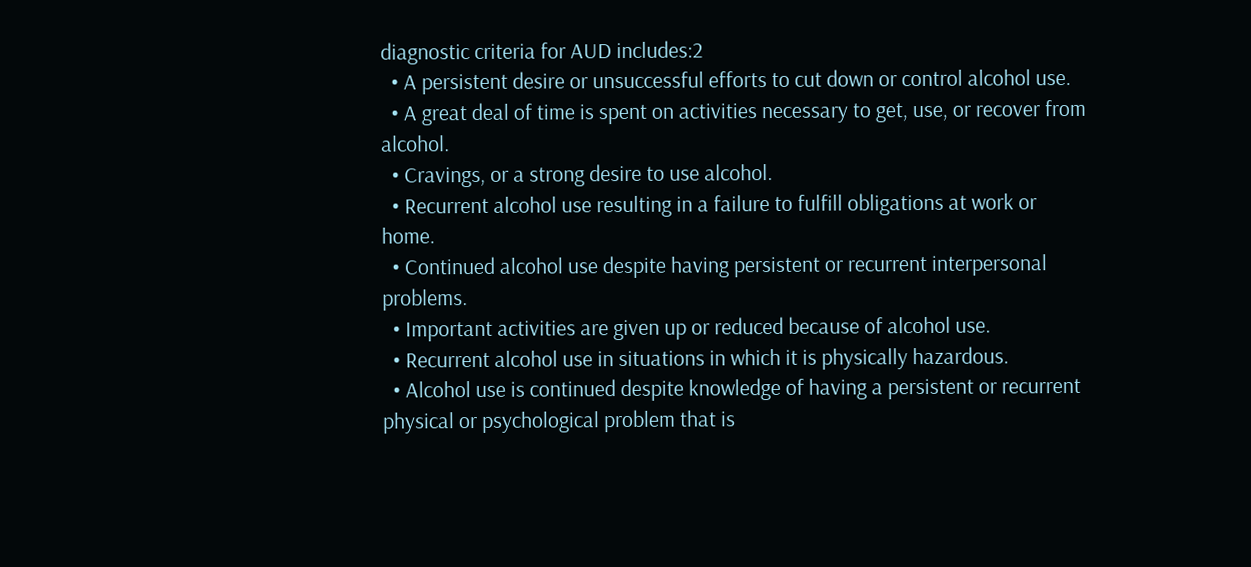diagnostic criteria for AUD includes:2
  • A persistent desire or unsuccessful efforts to cut down or control alcohol use.
  • A great deal of time is spent on activities necessary to get, use, or recover from alcohol.
  • Cravings, or a strong desire to use alcohol.
  • Recurrent alcohol use resulting in a failure to fulfill obligations at work or home.
  • Continued alcohol use despite having persistent or recurrent interpersonal problems.
  • Important activities are given up or reduced because of alcohol use.
  • Recurrent alcohol use in situations in which it is physically hazardous.
  • Alcohol use is continued despite knowledge of having a persistent or recurrent physical or psychological problem that is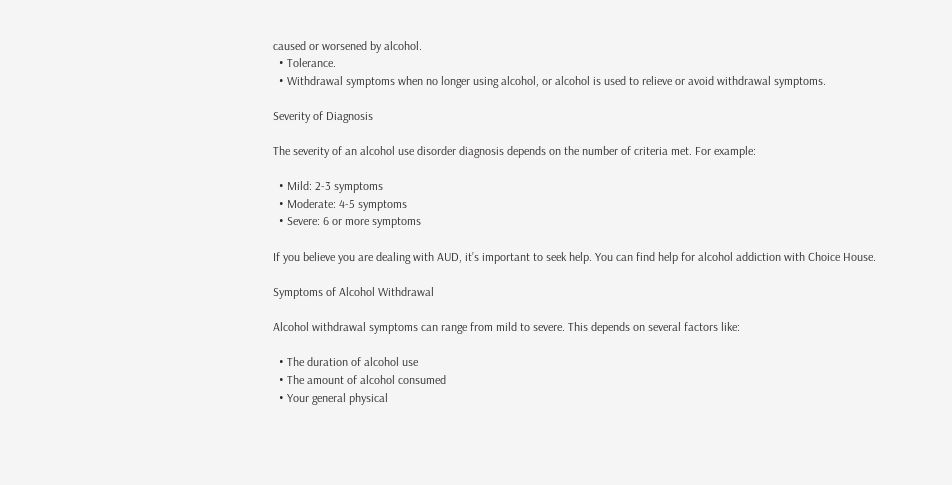caused or worsened by alcohol.
  • Tolerance.
  • Withdrawal symptoms when no longer using alcohol, or alcohol is used to relieve or avoid withdrawal symptoms.

Severity of Diagnosis

The severity of an alcohol use disorder diagnosis depends on the number of criteria met. For example:

  • Mild: 2-3 symptoms
  • Moderate: 4-5 symptoms
  • Severe: 6 or more symptoms

If you believe you are dealing with AUD, it’s important to seek help. You can find help for alcohol addiction with Choice House.

Symptoms of Alcohol Withdrawal

Alcohol withdrawal symptoms can range from mild to severe. This depends on several factors like:

  • The duration of alcohol use
  • The amount of alcohol consumed
  • Your general physical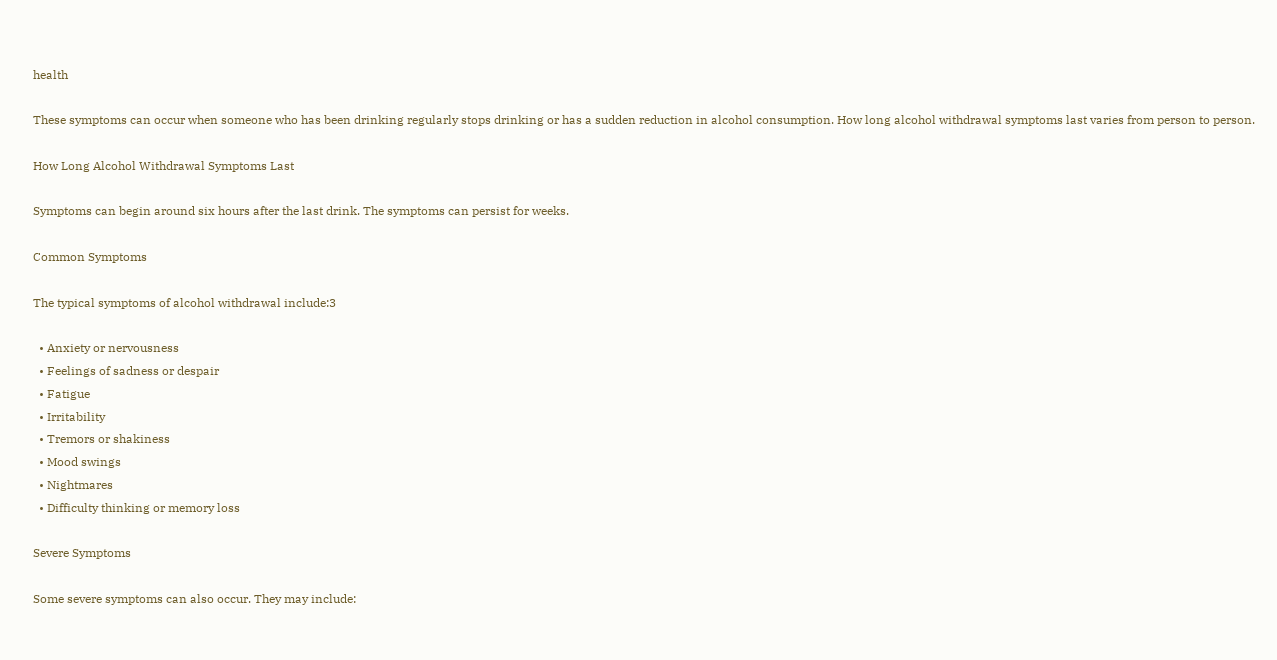health

These symptoms can occur when someone who has been drinking regularly stops drinking or has a sudden reduction in alcohol consumption. How long alcohol withdrawal symptoms last varies from person to person.

How Long Alcohol Withdrawal Symptoms Last

Symptoms can begin around six hours after the last drink. The symptoms can persist for weeks.

Common Symptoms

The typical symptoms of alcohol withdrawal include:3

  • Anxiety or nervousness
  • Feelings of sadness or despair
  • Fatigue
  • Irritability
  • Tremors or shakiness
  • Mood swings
  • Nightmares
  • Difficulty thinking or memory loss

Severe Symptoms

Some severe symptoms can also occur. They may include: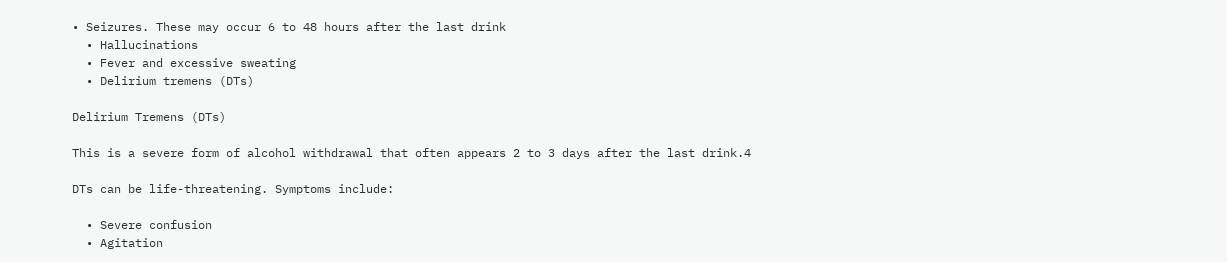• Seizures. These may occur 6 to 48 hours after the last drink
  • Hallucinations
  • Fever and excessive sweating
  • Delirium tremens (DTs)

Delirium Tremens (DTs)

This is a severe form of alcohol withdrawal that often appears 2 to 3 days after the last drink.4

DTs can be life-threatening. Symptoms include:

  • Severe confusion
  • Agitation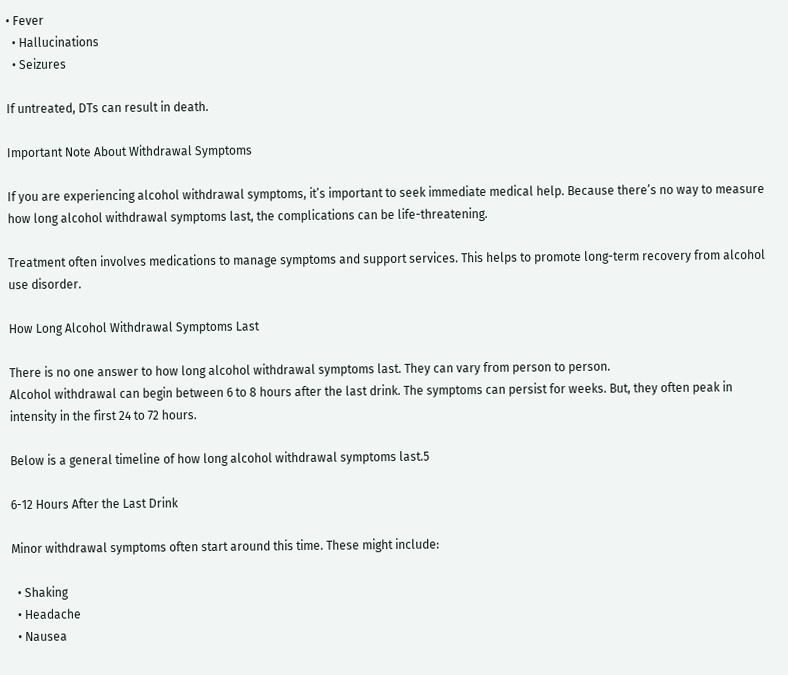• Fever
  • Hallucinations
  • Seizures

If untreated, DTs can result in death.

Important Note About Withdrawal Symptoms

If you are experiencing alcohol withdrawal symptoms, it’s important to seek immediate medical help. Because there’s no way to measure how long alcohol withdrawal symptoms last, the complications can be life-threatening.

Treatment often involves medications to manage symptoms and support services. This helps to promote long-term recovery from alcohol use disorder.

How Long Alcohol Withdrawal Symptoms Last

There is no one answer to how long alcohol withdrawal symptoms last. They can vary from person to person.
Alcohol withdrawal can begin between 6 to 8 hours after the last drink. The symptoms can persist for weeks. But, they often peak in intensity in the first 24 to 72 hours.

Below is a general timeline of how long alcohol withdrawal symptoms last.5

6-12 Hours After the Last Drink

Minor withdrawal symptoms often start around this time. These might include:

  • Shaking
  • Headache
  • Nausea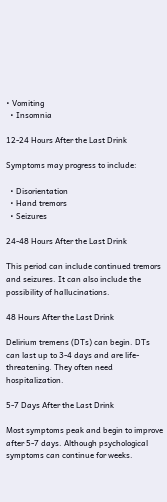• Vomiting
  • Insomnia

12-24 Hours After the Last Drink

Symptoms may progress to include:

  • Disorientation
  • Hand tremors
  • Seizures

24-48 Hours After the Last Drink

This period can include continued tremors and seizures. It can also include the possibility of hallucinations.

48 Hours After the Last Drink

Delirium tremens (DTs) can begin. DTs can last up to 3-4 days and are life-threatening. They often need hospitalization.

5-7 Days After the Last Drink

Most symptoms peak and begin to improve after 5-7 days. Although psychological symptoms can continue for weeks.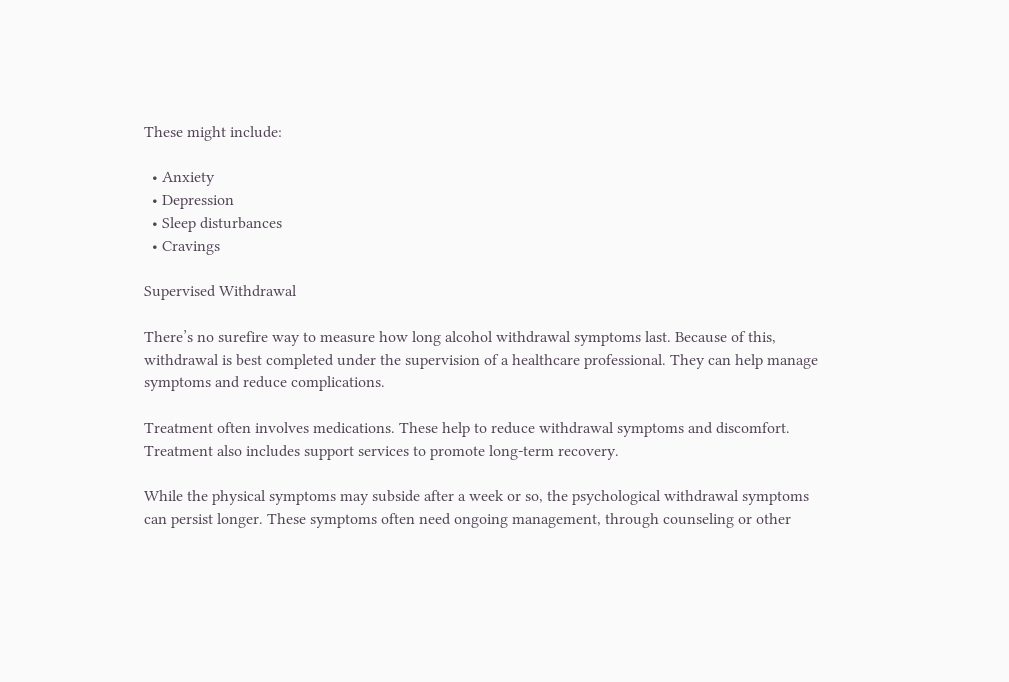These might include:

  • Anxiety
  • Depression
  • Sleep disturbances
  • Cravings

Supervised Withdrawal

There’s no surefire way to measure how long alcohol withdrawal symptoms last. Because of this, withdrawal is best completed under the supervision of a healthcare professional. They can help manage symptoms and reduce complications.

Treatment often involves medications. These help to reduce withdrawal symptoms and discomfort. Treatment also includes support services to promote long-term recovery.

While the physical symptoms may subside after a week or so, the psychological withdrawal symptoms can persist longer. These symptoms often need ongoing management, through counseling or other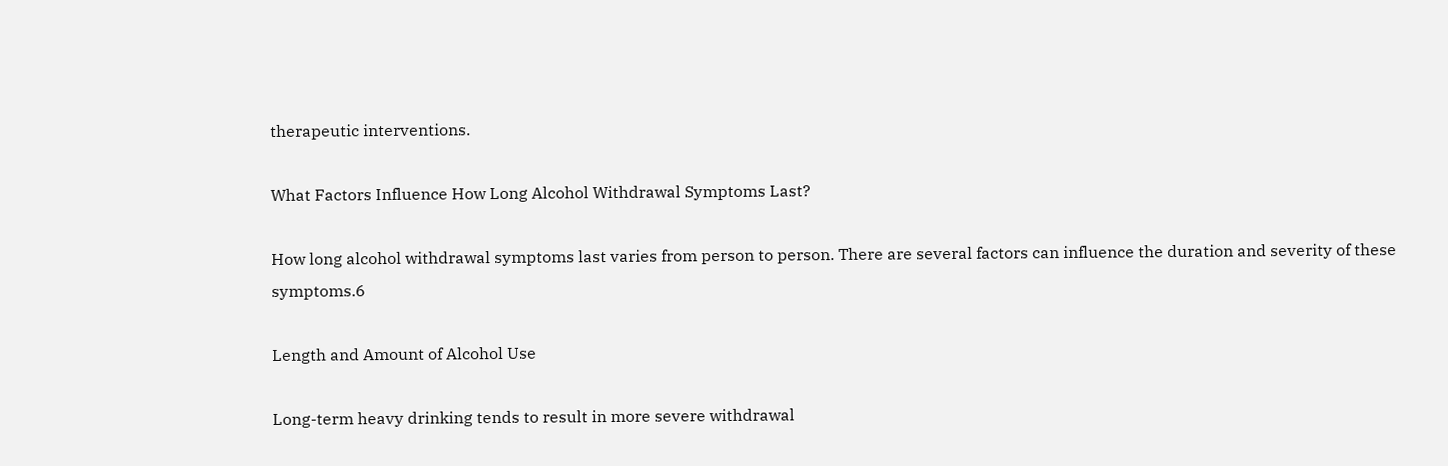therapeutic interventions.

What Factors Influence How Long Alcohol Withdrawal Symptoms Last?

How long alcohol withdrawal symptoms last varies from person to person. There are several factors can influence the duration and severity of these symptoms.6

Length and Amount of Alcohol Use

Long-term heavy drinking tends to result in more severe withdrawal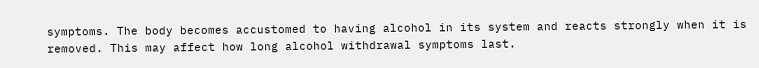symptoms. The body becomes accustomed to having alcohol in its system and reacts strongly when it is removed. This may affect how long alcohol withdrawal symptoms last.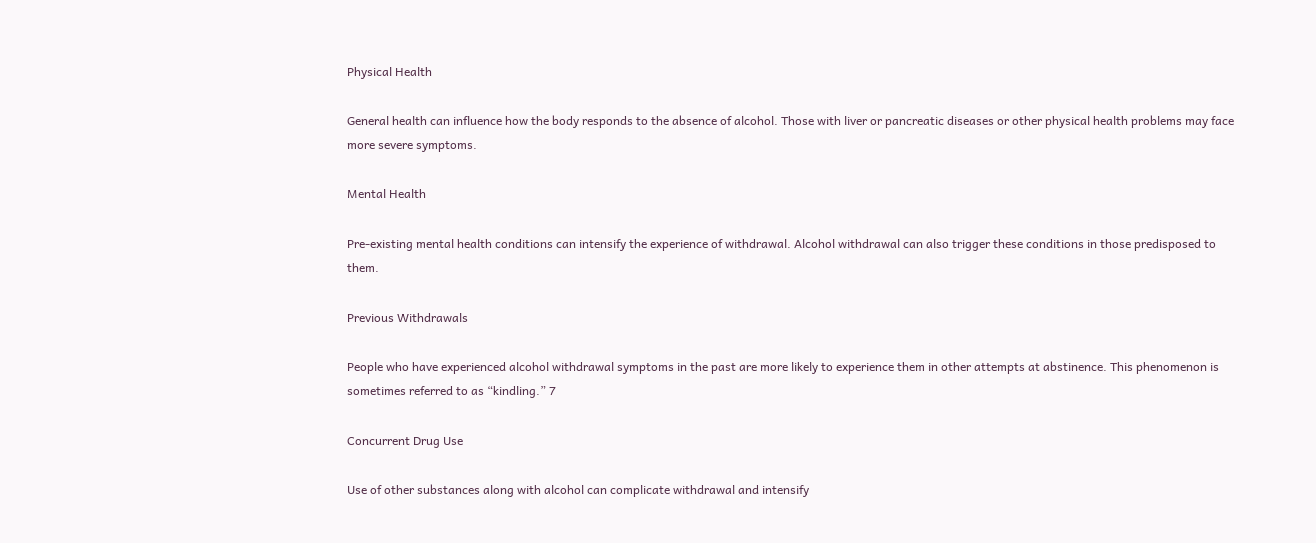Physical Health

General health can influence how the body responds to the absence of alcohol. Those with liver or pancreatic diseases or other physical health problems may face more severe symptoms.

Mental Health

Pre-existing mental health conditions can intensify the experience of withdrawal. Alcohol withdrawal can also trigger these conditions in those predisposed to them.

Previous Withdrawals

People who have experienced alcohol withdrawal symptoms in the past are more likely to experience them in other attempts at abstinence. This phenomenon is sometimes referred to as “kindling.” 7

Concurrent Drug Use

Use of other substances along with alcohol can complicate withdrawal and intensify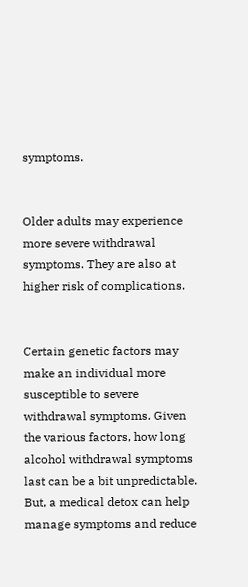symptoms.


Older adults may experience more severe withdrawal symptoms. They are also at higher risk of complications.


Certain genetic factors may make an individual more susceptible to severe withdrawal symptoms. Given the various factors, how long alcohol withdrawal symptoms last can be a bit unpredictable. But, a medical detox can help manage symptoms and reduce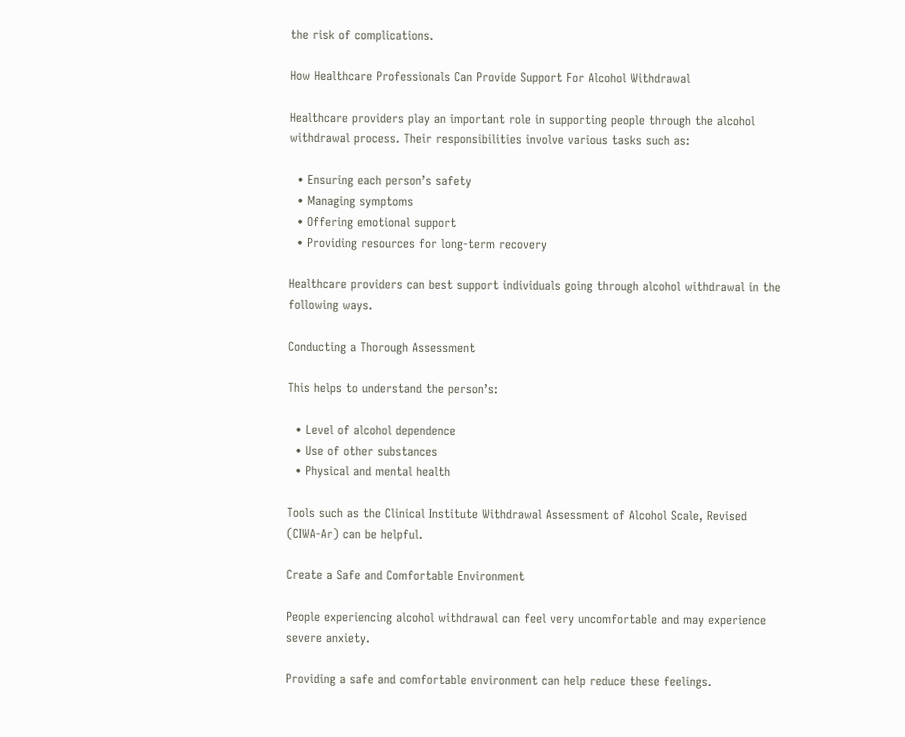the risk of complications.

How Healthcare Professionals Can Provide Support For Alcohol Withdrawal

Healthcare providers play an important role in supporting people through the alcohol withdrawal process. Their responsibilities involve various tasks such as:

  • Ensuring each person’s safety
  • Managing symptoms
  • Offering emotional support
  • Providing resources for long-term recovery

Healthcare providers can best support individuals going through alcohol withdrawal in the following ways.

Conducting a Thorough Assessment

This helps to understand the person’s:

  • Level of alcohol dependence
  • Use of other substances
  • Physical and mental health

Tools such as the Clinical Institute Withdrawal Assessment of Alcohol Scale, Revised (CIWA-Ar) can be helpful.

Create a Safe and Comfortable Environment

People experiencing alcohol withdrawal can feel very uncomfortable and may experience severe anxiety.

Providing a safe and comfortable environment can help reduce these feelings.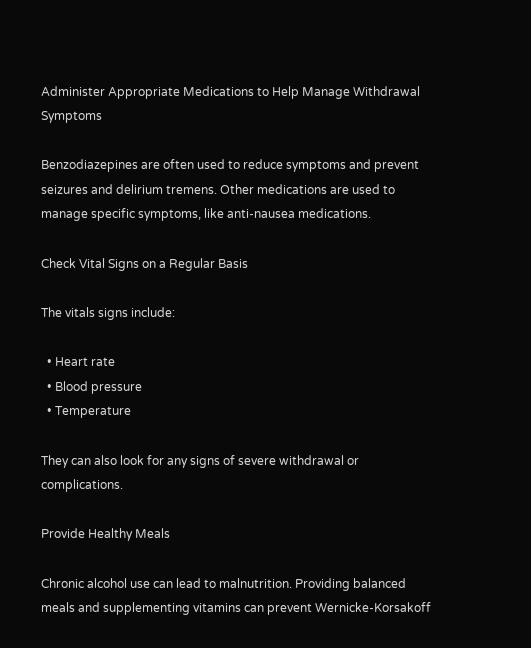Administer Appropriate Medications to Help Manage Withdrawal Symptoms

Benzodiazepines are often used to reduce symptoms and prevent seizures and delirium tremens. Other medications are used to manage specific symptoms, like anti-nausea medications.

Check Vital Signs on a Regular Basis

The vitals signs include:

  • Heart rate
  • Blood pressure
  • Temperature

They can also look for any signs of severe withdrawal or complications.

Provide Healthy Meals

Chronic alcohol use can lead to malnutrition. Providing balanced meals and supplementing vitamins can prevent Wernicke-Korsakoff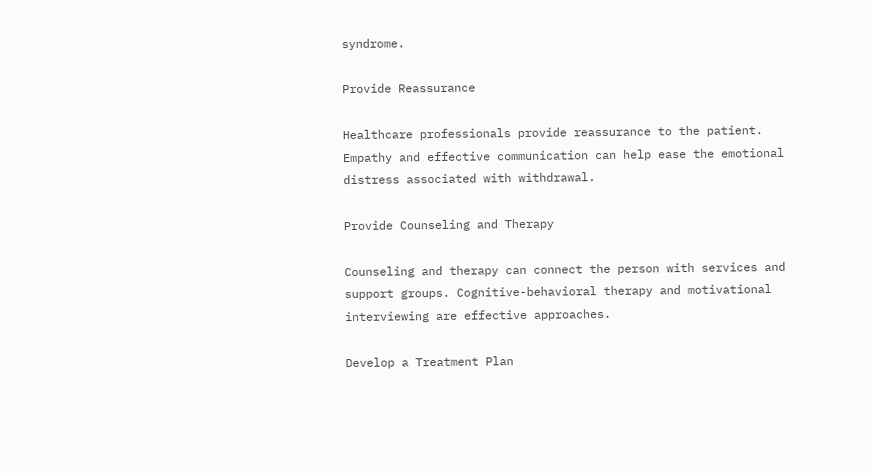syndrome.

Provide Reassurance

Healthcare professionals provide reassurance to the patient. Empathy and effective communication can help ease the emotional distress associated with withdrawal.

Provide Counseling and Therapy

Counseling and therapy can connect the person with services and support groups. Cognitive-behavioral therapy and motivational interviewing are effective approaches.

Develop a Treatment Plan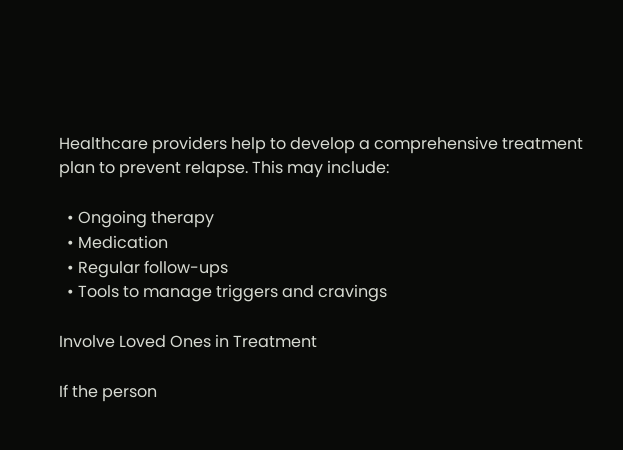Healthcare providers help to develop a comprehensive treatment plan to prevent relapse. This may include:

  • Ongoing therapy
  • Medication
  • Regular follow-ups
  • Tools to manage triggers and cravings

Involve Loved Ones in Treatment

If the person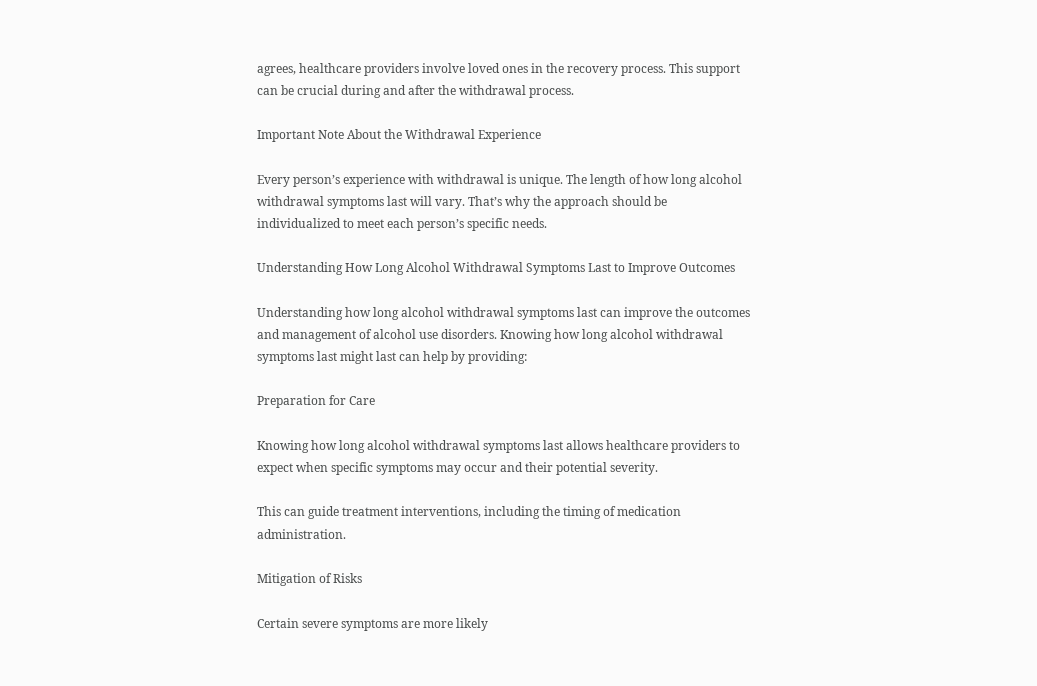agrees, healthcare providers involve loved ones in the recovery process. This support can be crucial during and after the withdrawal process.

Important Note About the Withdrawal Experience

Every person’s experience with withdrawal is unique. The length of how long alcohol withdrawal symptoms last will vary. That’s why the approach should be individualized to meet each person’s specific needs.

Understanding How Long Alcohol Withdrawal Symptoms Last to Improve Outcomes

Understanding how long alcohol withdrawal symptoms last can improve the outcomes and management of alcohol use disorders. Knowing how long alcohol withdrawal symptoms last might last can help by providing:

Preparation for Care

Knowing how long alcohol withdrawal symptoms last allows healthcare providers to expect when specific symptoms may occur and their potential severity.

This can guide treatment interventions, including the timing of medication administration.

Mitigation of Risks

Certain severe symptoms are more likely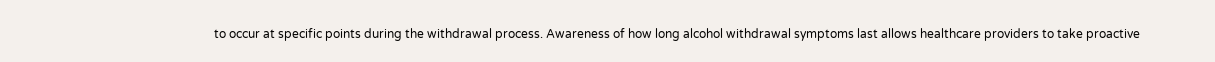to occur at specific points during the withdrawal process. Awareness of how long alcohol withdrawal symptoms last allows healthcare providers to take proactive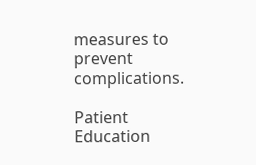measures to prevent complications.

Patient Education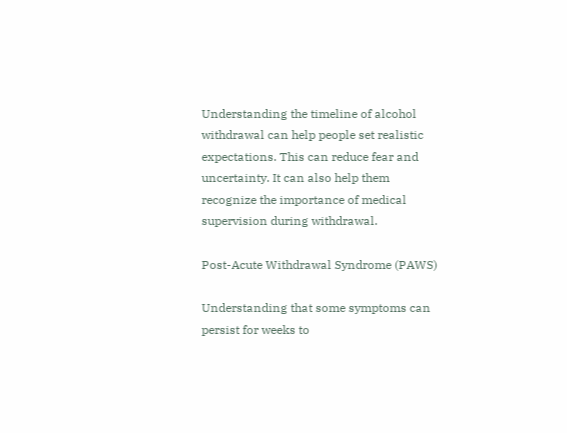Understanding the timeline of alcohol withdrawal can help people set realistic expectations. This can reduce fear and uncertainty. It can also help them recognize the importance of medical supervision during withdrawal.

Post-Acute Withdrawal Syndrome (PAWS)

Understanding that some symptoms can persist for weeks to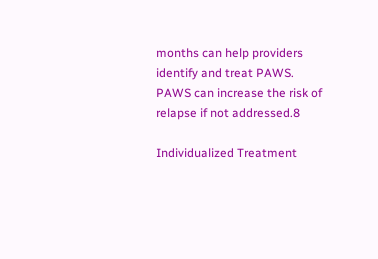months can help providers identify and treat PAWS. PAWS can increase the risk of relapse if not addressed.8

Individualized Treatment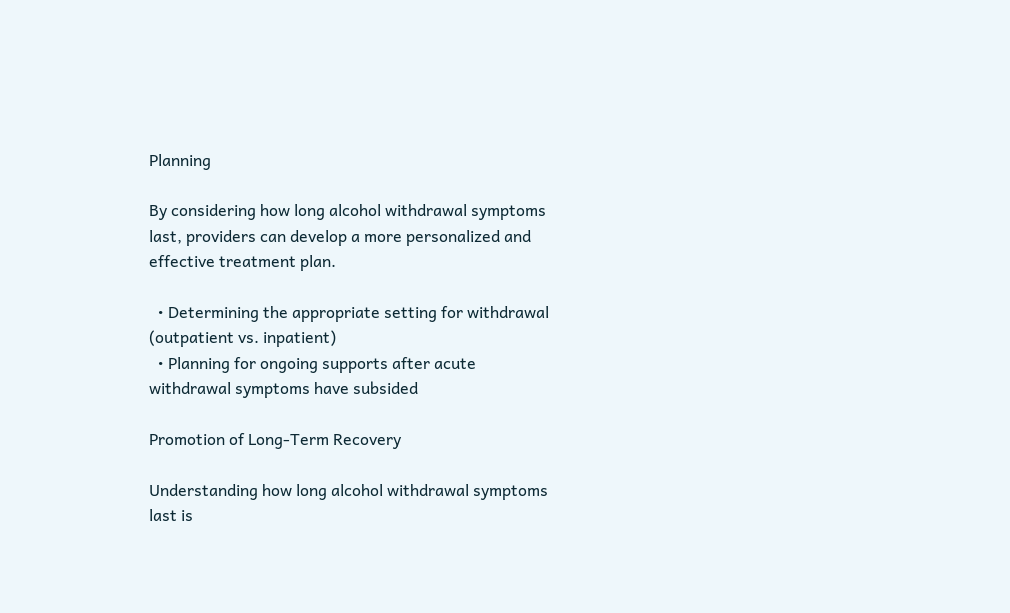Planning

By considering how long alcohol withdrawal symptoms last, providers can develop a more personalized and effective treatment plan.

  • Determining the appropriate setting for withdrawal (outpatient vs. inpatient)
  • Planning for ongoing supports after acute withdrawal symptoms have subsided

Promotion of Long-Term Recovery

Understanding how long alcohol withdrawal symptoms last is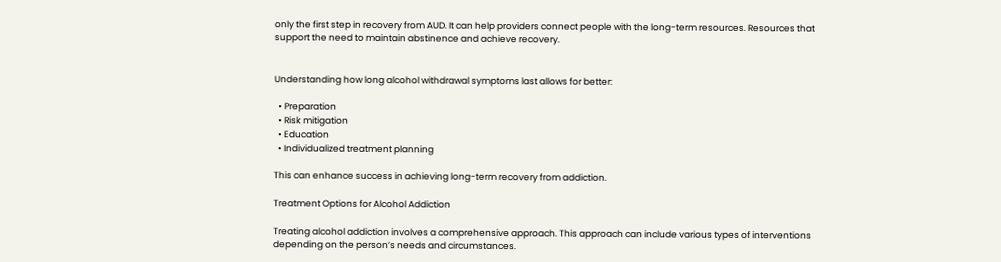only the first step in recovery from AUD. It can help providers connect people with the long-term resources. Resources that support the need to maintain abstinence and achieve recovery.


Understanding how long alcohol withdrawal symptoms last allows for better:

  • Preparation
  • Risk mitigation
  • Education
  • Individualized treatment planning

This can enhance success in achieving long-term recovery from addiction.

Treatment Options for Alcohol Addiction

Treating alcohol addiction involves a comprehensive approach. This approach can include various types of interventions depending on the person’s needs and circumstances.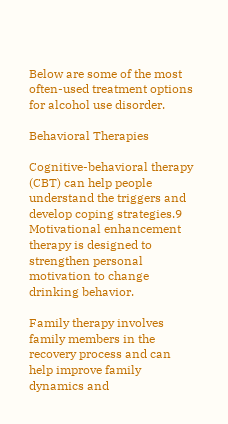Below are some of the most often-used treatment options for alcohol use disorder.

Behavioral Therapies

Cognitive-behavioral therapy (CBT) can help people understand the triggers and develop coping strategies.9 Motivational enhancement therapy is designed to strengthen personal motivation to change drinking behavior.

Family therapy involves family members in the recovery process and can help improve family dynamics and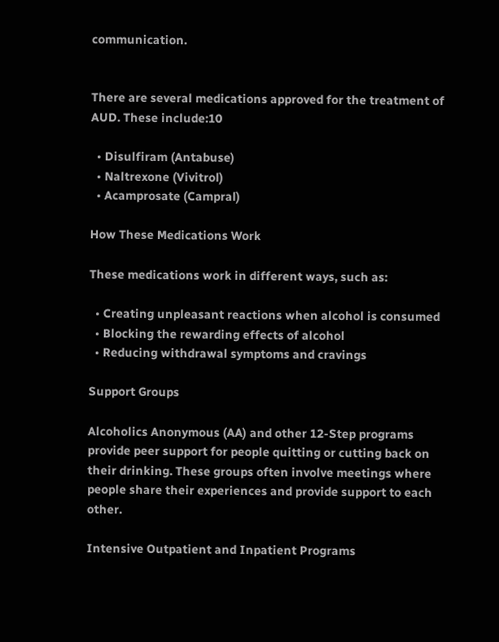communication.


There are several medications approved for the treatment of AUD. These include:10

  • Disulfiram (Antabuse)
  • Naltrexone (Vivitrol)
  • Acamprosate (Campral)

How These Medications Work

These medications work in different ways, such as:

  • Creating unpleasant reactions when alcohol is consumed
  • Blocking the rewarding effects of alcohol
  • Reducing withdrawal symptoms and cravings

Support Groups

Alcoholics Anonymous (AA) and other 12-Step programs provide peer support for people quitting or cutting back on their drinking. These groups often involve meetings where people share their experiences and provide support to each other.

Intensive Outpatient and Inpatient Programs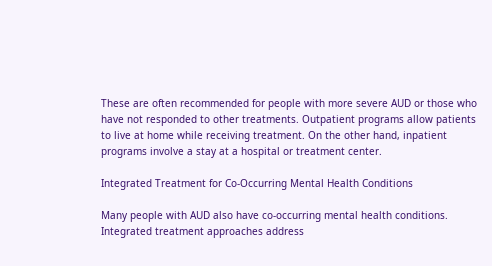These are often recommended for people with more severe AUD or those who have not responded to other treatments. Outpatient programs allow patients to live at home while receiving treatment. On the other hand, inpatient programs involve a stay at a hospital or treatment center.

Integrated Treatment for Co-Occurring Mental Health Conditions

Many people with AUD also have co-occurring mental health conditions. Integrated treatment approaches address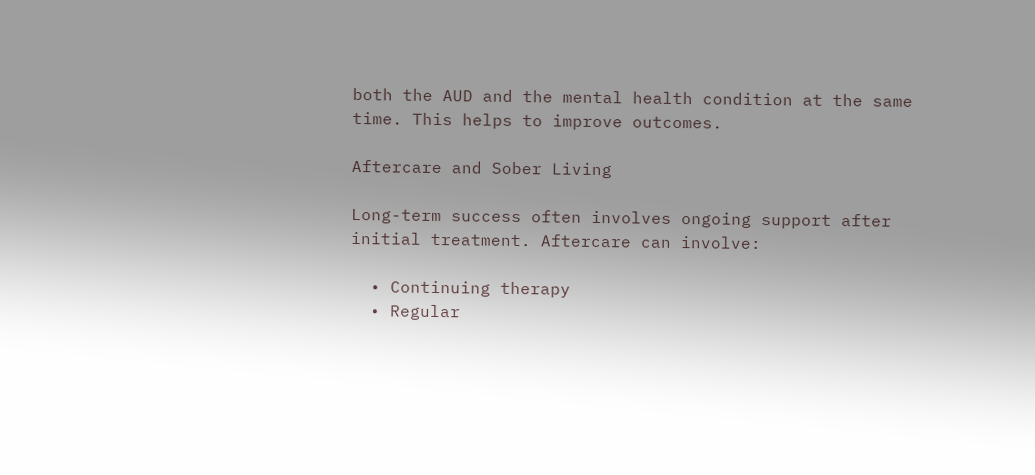both the AUD and the mental health condition at the same time. This helps to improve outcomes.

Aftercare and Sober Living

Long-term success often involves ongoing support after initial treatment. Aftercare can involve:

  • Continuing therapy
  • Regular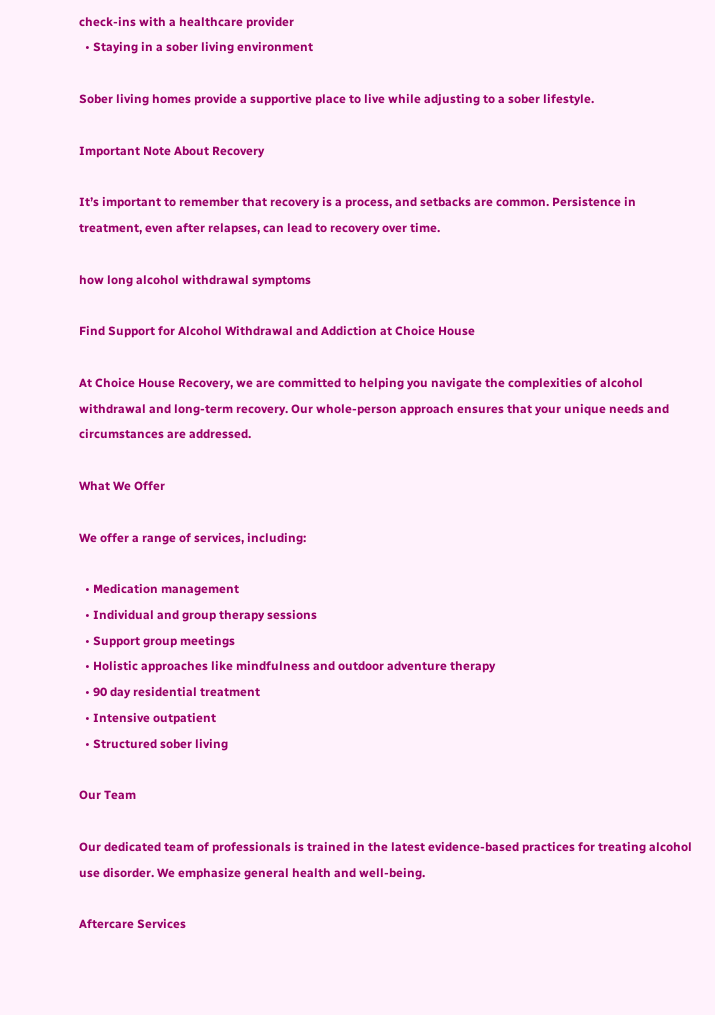check-ins with a healthcare provider
  • Staying in a sober living environment

Sober living homes provide a supportive place to live while adjusting to a sober lifestyle.

Important Note About Recovery

It’s important to remember that recovery is a process, and setbacks are common. Persistence in treatment, even after relapses, can lead to recovery over time.

how long alcohol withdrawal symptoms

Find Support for Alcohol Withdrawal and Addiction at Choice House

At Choice House Recovery, we are committed to helping you navigate the complexities of alcohol withdrawal and long-term recovery. Our whole-person approach ensures that your unique needs and circumstances are addressed.

What We Offer

We offer a range of services, including:

  • Medication management
  • Individual and group therapy sessions
  • Support group meetings
  • Holistic approaches like mindfulness and outdoor adventure therapy
  • 90 day residential treatment
  • Intensive outpatient
  • Structured sober living

Our Team

Our dedicated team of professionals is trained in the latest evidence-based practices for treating alcohol use disorder. We emphasize general health and well-being.

Aftercare Services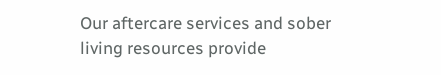Our aftercare services and sober living resources provide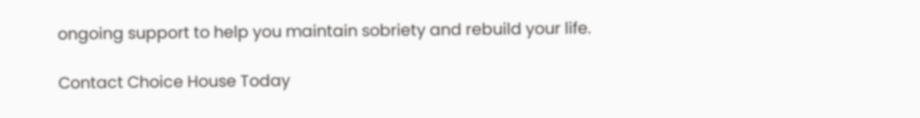ongoing support to help you maintain sobriety and rebuild your life.

Contact Choice House Today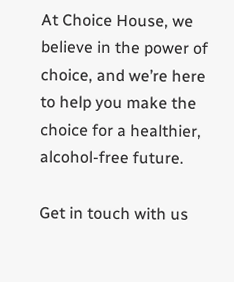At Choice House, we believe in the power of choice, and we’re here to help you make the choice for a healthier, alcohol-free future.

Get in touch with us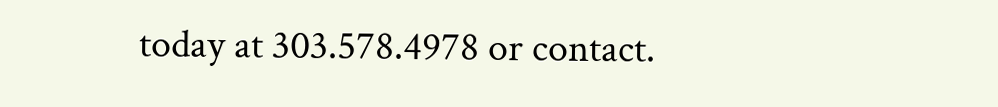today at 303.578.4978 or contact.